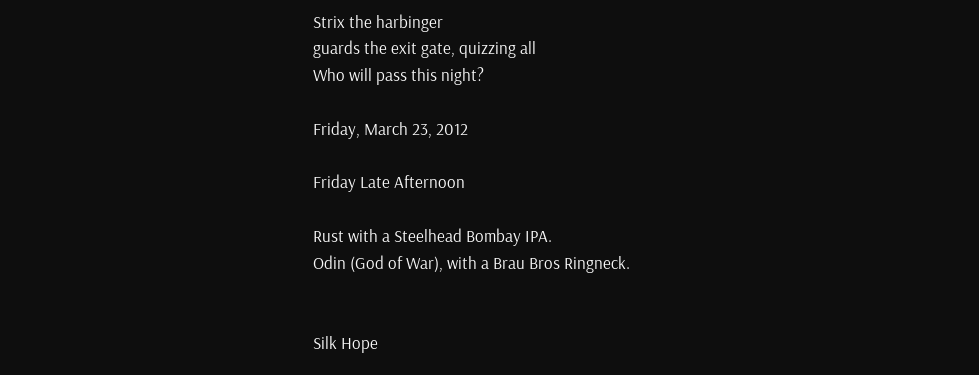Strix the harbinger
guards the exit gate, quizzing all
Who will pass this night?

Friday, March 23, 2012

Friday Late Afternoon

Rust with a Steelhead Bombay IPA.
Odin (God of War), with a Brau Bros Ringneck.


Silk Hope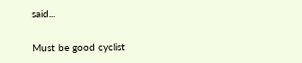said...

Must be good cyclist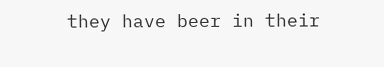they have beer in their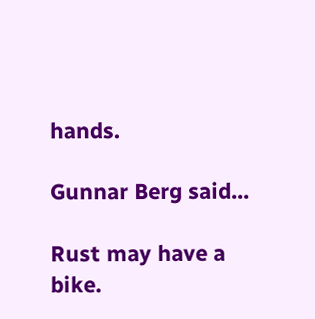hands.

Gunnar Berg said...

Rust may have a bike.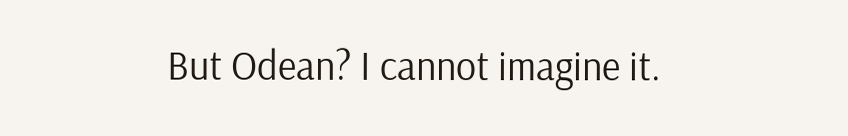But Odean? I cannot imagine it.